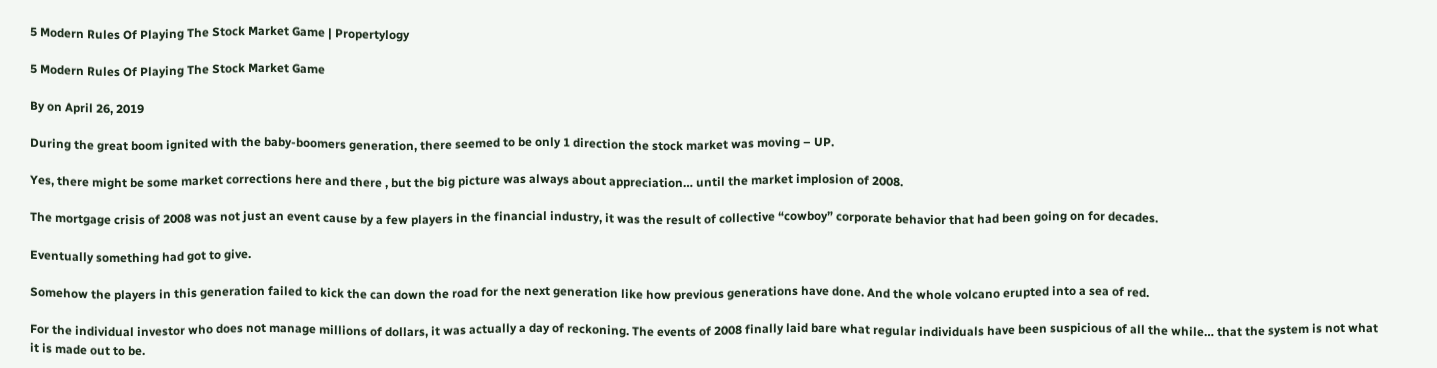5 Modern Rules Of Playing The Stock Market Game | Propertylogy

5 Modern Rules Of Playing The Stock Market Game

By on April 26, 2019

During the great boom ignited with the baby-boomers generation, there seemed to be only 1 direction the stock market was moving – UP.

Yes, there might be some market corrections here and there , but the big picture was always about appreciation… until the market implosion of 2008.

The mortgage crisis of 2008 was not just an event cause by a few players in the financial industry, it was the result of collective “cowboy” corporate behavior that had been going on for decades.

Eventually something had got to give.

Somehow the players in this generation failed to kick the can down the road for the next generation like how previous generations have done. And the whole volcano erupted into a sea of red.

For the individual investor who does not manage millions of dollars, it was actually a day of reckoning. The events of 2008 finally laid bare what regular individuals have been suspicious of all the while… that the system is not what it is made out to be.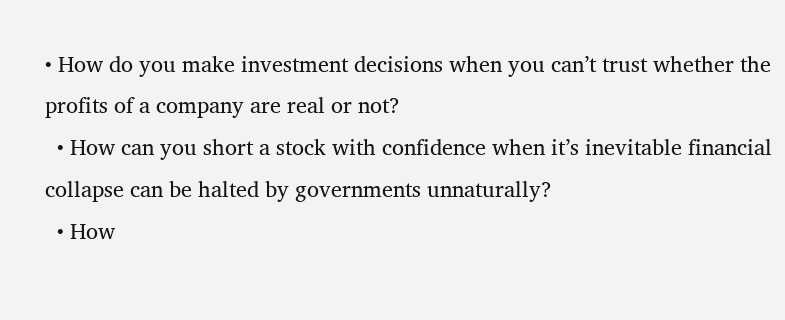• How do you make investment decisions when you can’t trust whether the profits of a company are real or not?
  • How can you short a stock with confidence when it’s inevitable financial collapse can be halted by governments unnaturally?
  • How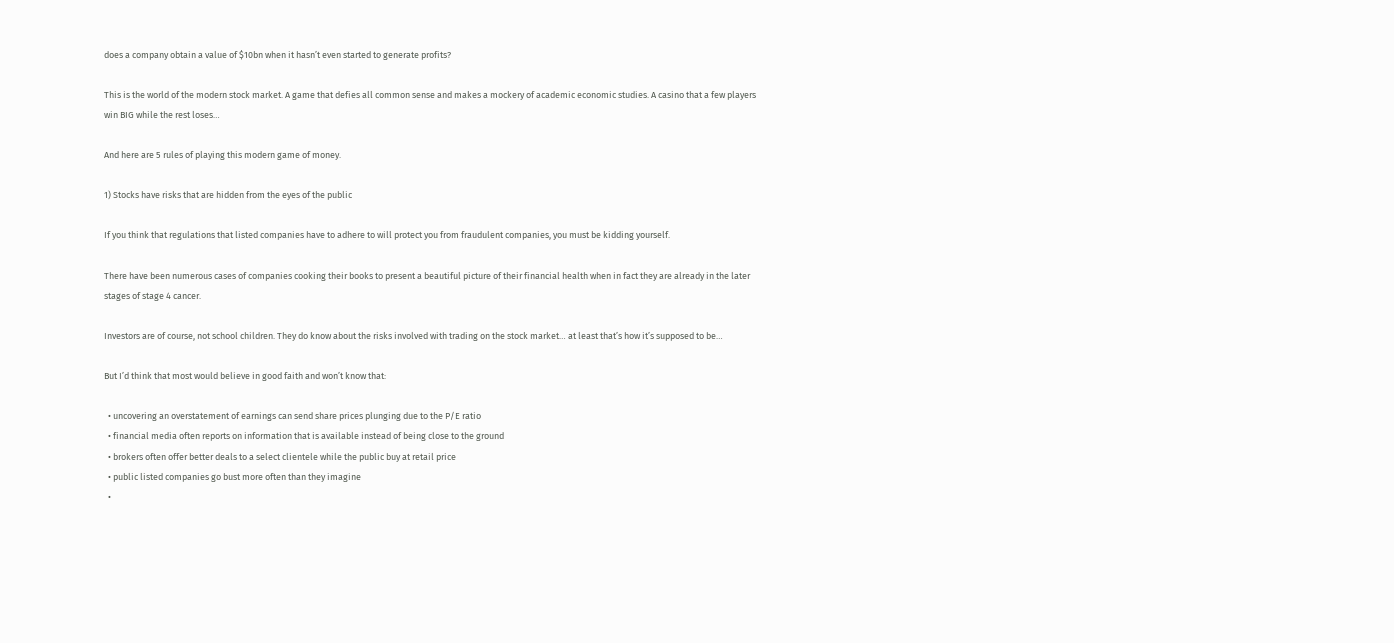does a company obtain a value of $10bn when it hasn’t even started to generate profits?

This is the world of the modern stock market. A game that defies all common sense and makes a mockery of academic economic studies. A casino that a few players win BIG while the rest loses…

And here are 5 rules of playing this modern game of money.

1) Stocks have risks that are hidden from the eyes of the public

If you think that regulations that listed companies have to adhere to will protect you from fraudulent companies, you must be kidding yourself.

There have been numerous cases of companies cooking their books to present a beautiful picture of their financial health when in fact they are already in the later stages of stage 4 cancer.

Investors are of course, not school children. They do know about the risks involved with trading on the stock market… at least that’s how it’s supposed to be…

But I’d think that most would believe in good faith and won’t know that:

  • uncovering an overstatement of earnings can send share prices plunging due to the P/E ratio
  • financial media often reports on information that is available instead of being close to the ground
  • brokers often offer better deals to a select clientele while the public buy at retail price
  • public listed companies go bust more often than they imagine
  •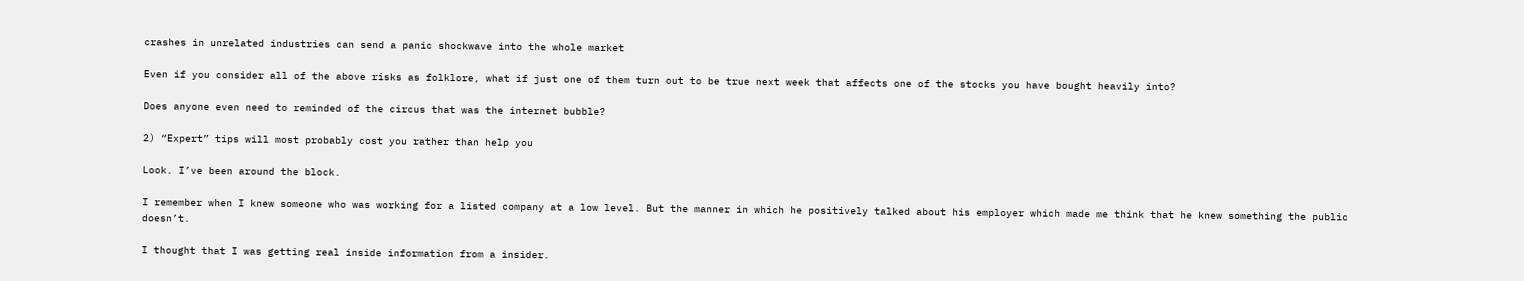crashes in unrelated industries can send a panic shockwave into the whole market

Even if you consider all of the above risks as folklore, what if just one of them turn out to be true next week that affects one of the stocks you have bought heavily into?

Does anyone even need to reminded of the circus that was the internet bubble?

2) “Expert” tips will most probably cost you rather than help you

Look. I’ve been around the block.

I remember when I knew someone who was working for a listed company at a low level. But the manner in which he positively talked about his employer which made me think that he knew something the public doesn’t.

I thought that I was getting real inside information from a insider.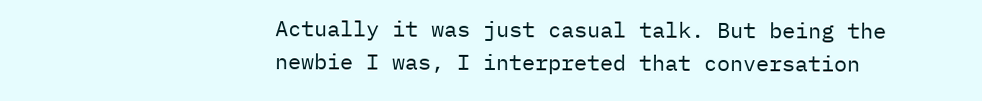Actually it was just casual talk. But being the newbie I was, I interpreted that conversation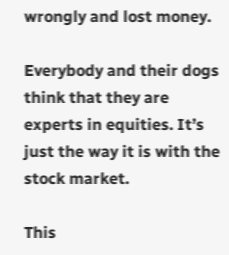wrongly and lost money.

Everybody and their dogs think that they are experts in equities. It’s just the way it is with the stock market.

This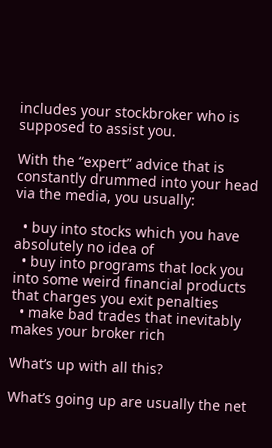includes your stockbroker who is supposed to assist you.

With the “expert” advice that is constantly drummed into your head via the media, you usually:

  • buy into stocks which you have absolutely no idea of
  • buy into programs that lock you into some weird financial products that charges you exit penalties
  • make bad trades that inevitably makes your broker rich

What’s up with all this?

What’s going up are usually the net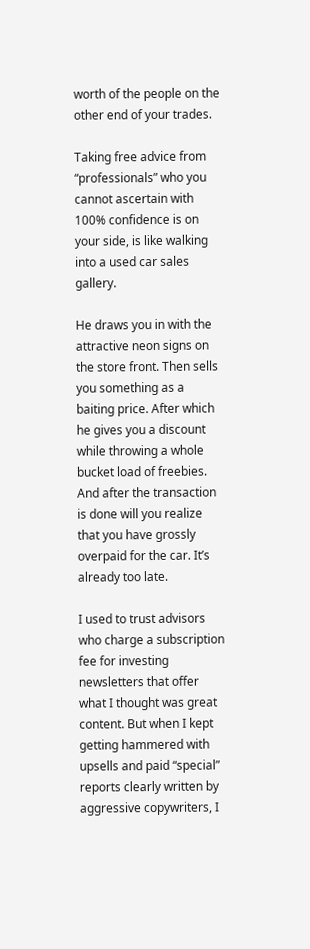worth of the people on the other end of your trades.

Taking free advice from “professionals” who you cannot ascertain with 100% confidence is on your side, is like walking into a used car sales gallery.

He draws you in with the attractive neon signs on the store front. Then sells you something as a baiting price. After which he gives you a discount while throwing a whole bucket load of freebies. And after the transaction is done will you realize that you have grossly overpaid for the car. It’s already too late.

I used to trust advisors who charge a subscription fee for investing newsletters that offer what I thought was great content. But when I kept getting hammered with upsells and paid “special” reports clearly written by aggressive copywriters, I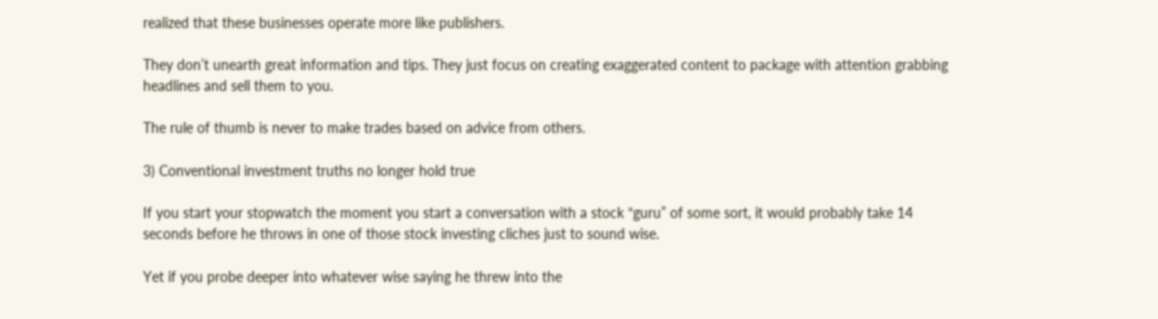realized that these businesses operate more like publishers.

They don’t unearth great information and tips. They just focus on creating exaggerated content to package with attention grabbing headlines and sell them to you.

The rule of thumb is never to make trades based on advice from others.

3) Conventional investment truths no longer hold true

If you start your stopwatch the moment you start a conversation with a stock “guru” of some sort, it would probably take 14 seconds before he throws in one of those stock investing cliches just to sound wise.

Yet if you probe deeper into whatever wise saying he threw into the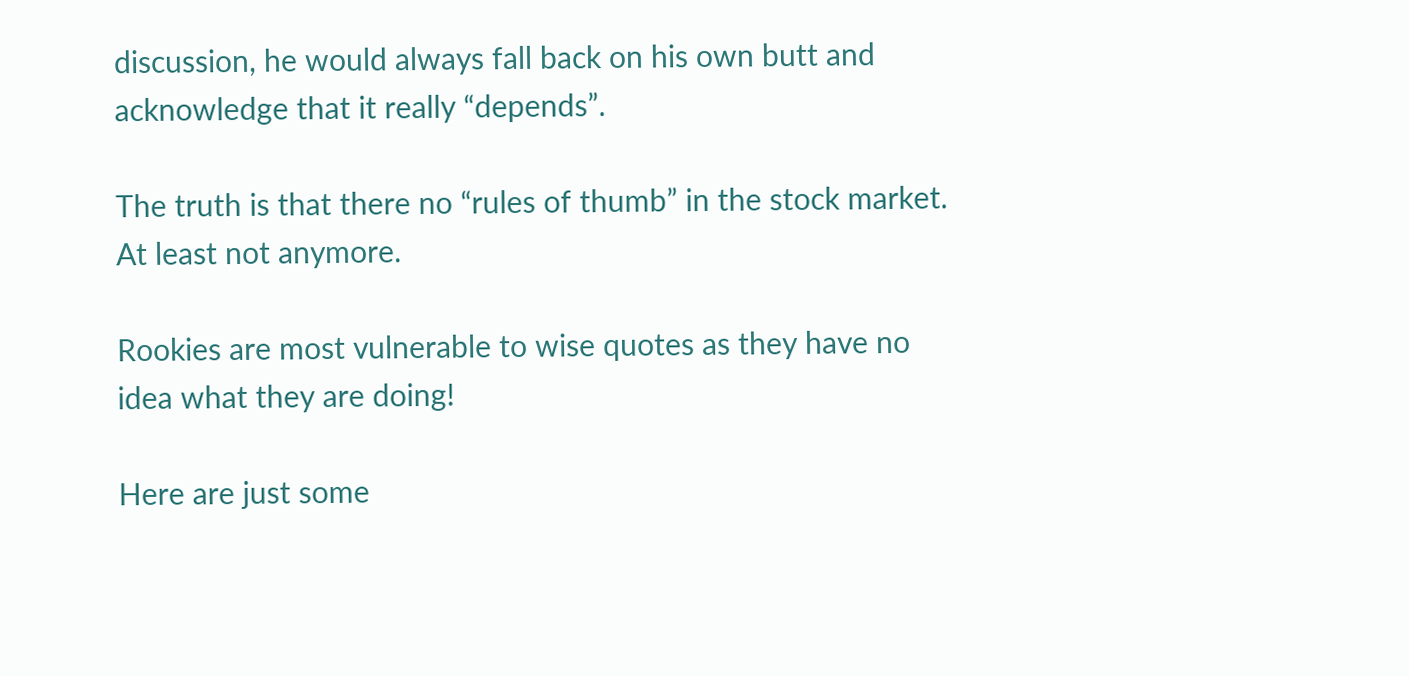discussion, he would always fall back on his own butt and acknowledge that it really “depends”.

The truth is that there no “rules of thumb” in the stock market. At least not anymore.

Rookies are most vulnerable to wise quotes as they have no idea what they are doing!

Here are just some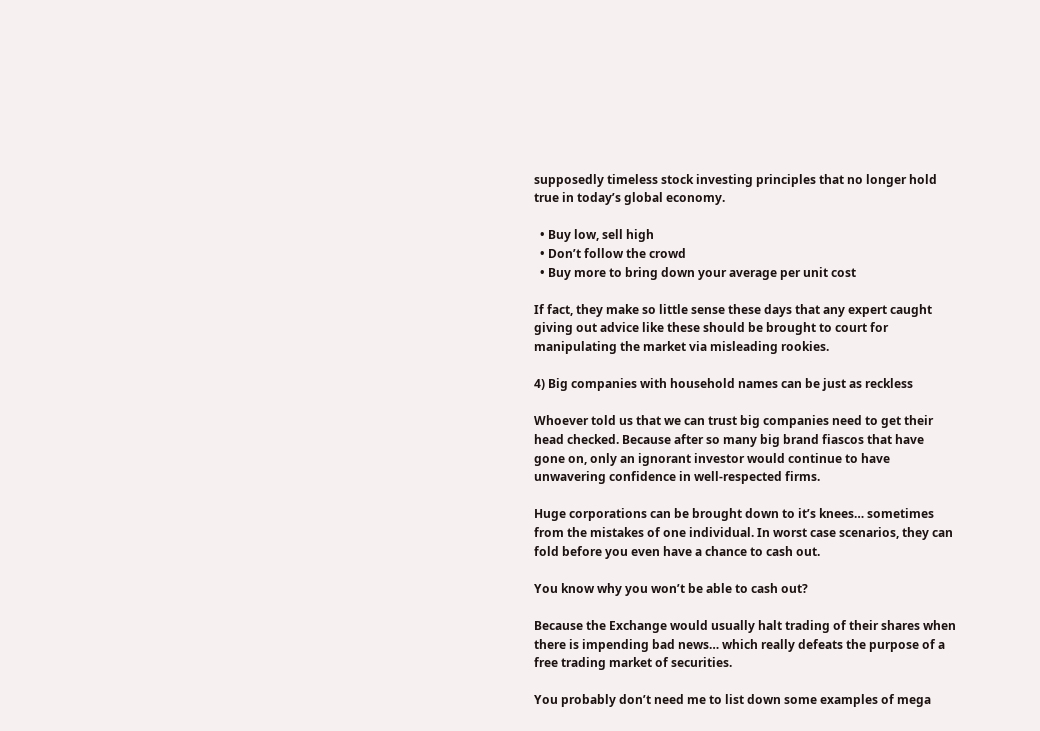supposedly timeless stock investing principles that no longer hold true in today’s global economy.

  • Buy low, sell high
  • Don’t follow the crowd
  • Buy more to bring down your average per unit cost

If fact, they make so little sense these days that any expert caught giving out advice like these should be brought to court for manipulating the market via misleading rookies.

4) Big companies with household names can be just as reckless

Whoever told us that we can trust big companies need to get their head checked. Because after so many big brand fiascos that have gone on, only an ignorant investor would continue to have unwavering confidence in well-respected firms.

Huge corporations can be brought down to it’s knees… sometimes from the mistakes of one individual. In worst case scenarios, they can fold before you even have a chance to cash out.

You know why you won’t be able to cash out?

Because the Exchange would usually halt trading of their shares when there is impending bad news… which really defeats the purpose of a free trading market of securities.

You probably don’t need me to list down some examples of mega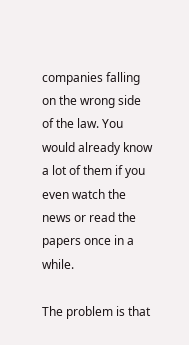companies falling on the wrong side of the law. You would already know a lot of them if you even watch the news or read the papers once in a while.

The problem is that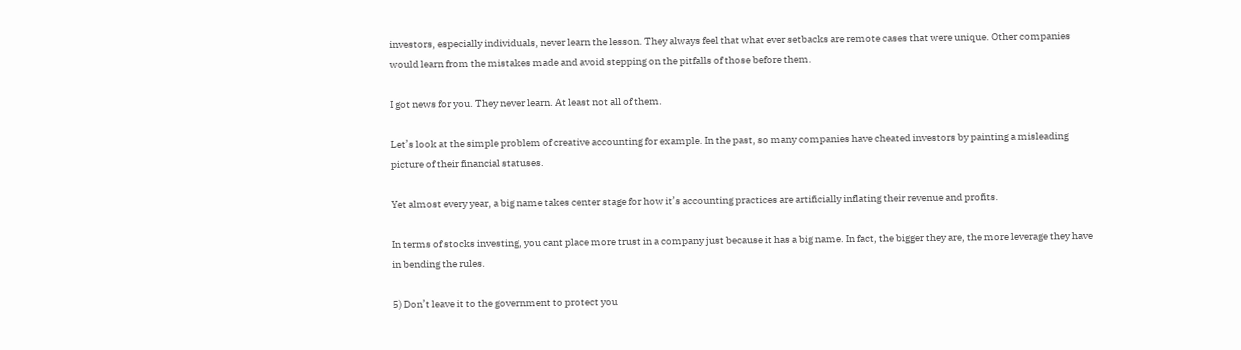investors, especially individuals, never learn the lesson. They always feel that what ever setbacks are remote cases that were unique. Other companies would learn from the mistakes made and avoid stepping on the pitfalls of those before them.

I got news for you. They never learn. At least not all of them.

Let’s look at the simple problem of creative accounting for example. In the past, so many companies have cheated investors by painting a misleading picture of their financial statuses.

Yet almost every year, a big name takes center stage for how it’s accounting practices are artificially inflating their revenue and profits.

In terms of stocks investing, you cant place more trust in a company just because it has a big name. In fact, the bigger they are, the more leverage they have in bending the rules.

5) Don’t leave it to the government to protect you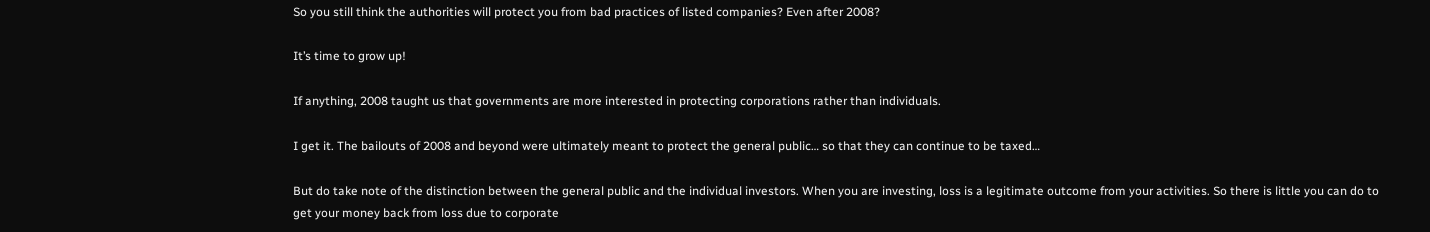So you still think the authorities will protect you from bad practices of listed companies? Even after 2008?

It’s time to grow up!

If anything, 2008 taught us that governments are more interested in protecting corporations rather than individuals.

I get it. The bailouts of 2008 and beyond were ultimately meant to protect the general public… so that they can continue to be taxed…

But do take note of the distinction between the general public and the individual investors. When you are investing, loss is a legitimate outcome from your activities. So there is little you can do to get your money back from loss due to corporate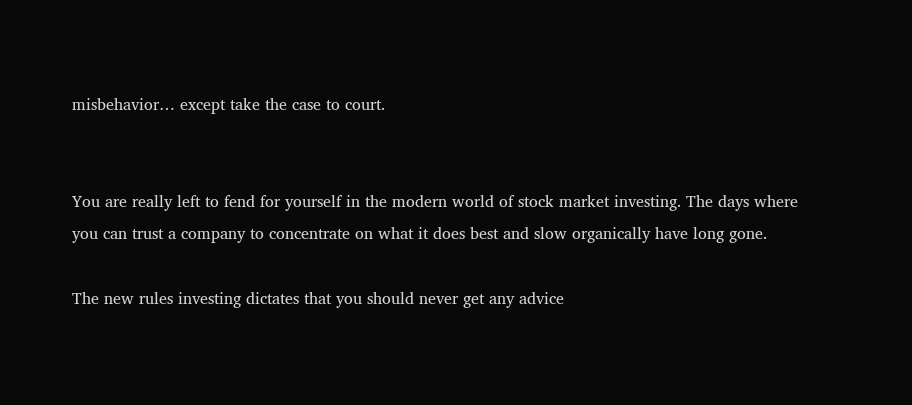misbehavior… except take the case to court.


You are really left to fend for yourself in the modern world of stock market investing. The days where you can trust a company to concentrate on what it does best and slow organically have long gone.

The new rules investing dictates that you should never get any advice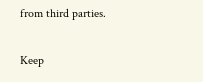from third parties.

Keep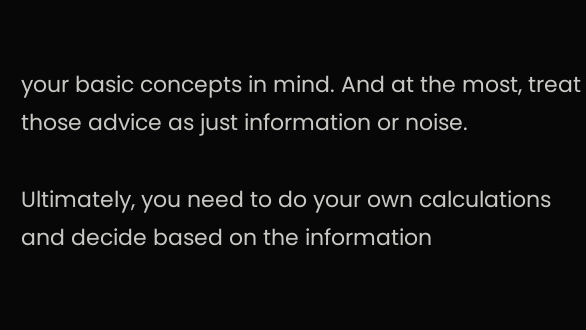your basic concepts in mind. And at the most, treat those advice as just information or noise.

Ultimately, you need to do your own calculations and decide based on the information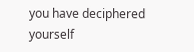you have deciphered yourself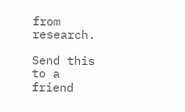from research.

Send this to a friend